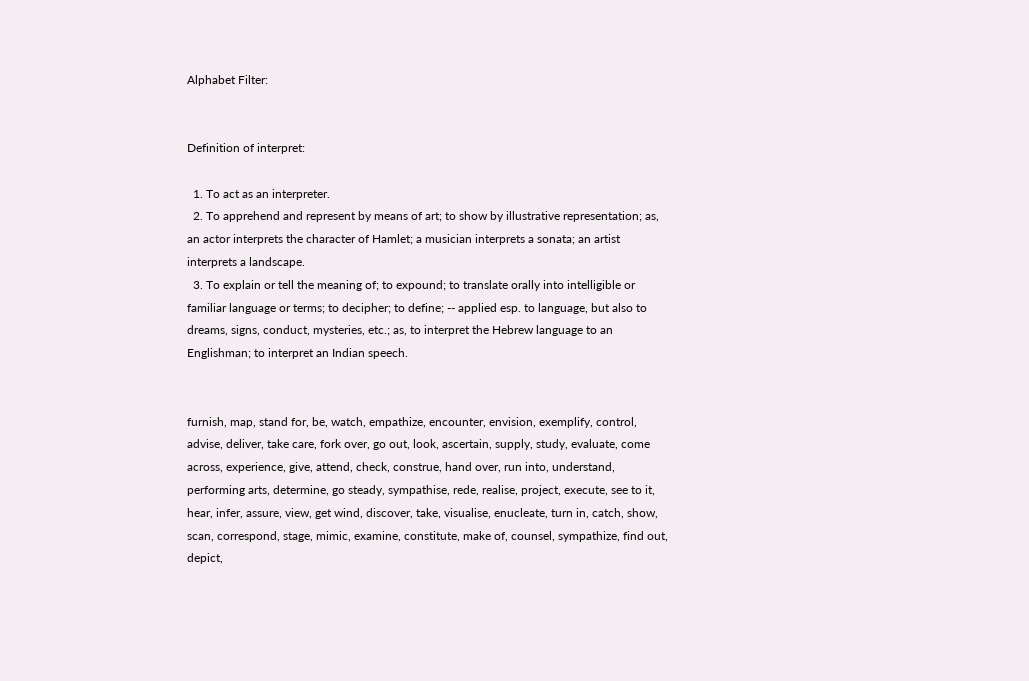Alphabet Filter:


Definition of interpret:

  1. To act as an interpreter.
  2. To apprehend and represent by means of art; to show by illustrative representation; as, an actor interprets the character of Hamlet; a musician interprets a sonata; an artist interprets a landscape.
  3. To explain or tell the meaning of; to expound; to translate orally into intelligible or familiar language or terms; to decipher; to define; -- applied esp. to language, but also to dreams, signs, conduct, mysteries, etc.; as, to interpret the Hebrew language to an Englishman; to interpret an Indian speech.


furnish, map, stand for, be, watch, empathize, encounter, envision, exemplify, control, advise, deliver, take care, fork over, go out, look, ascertain, supply, study, evaluate, come across, experience, give, attend, check, construe, hand over, run into, understand, performing arts, determine, go steady, sympathise, rede, realise, project, execute, see to it, hear, infer, assure, view, get wind, discover, take, visualise, enucleate, turn in, catch, show, scan, correspond, stage, mimic, examine, constitute, make of, counsel, sympathize, find out, depict,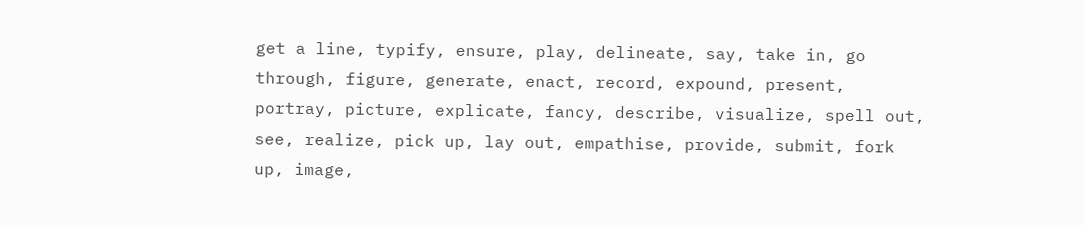get a line, typify, ensure, play, delineate, say, take in, go through, figure, generate, enact, record, expound, present, portray, picture, explicate, fancy, describe, visualize, spell out, see, realize, pick up, lay out, empathise, provide, submit, fork up, image,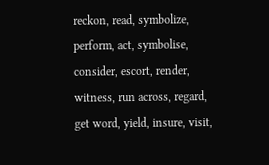reckon, read, symbolize, perform, act, symbolise, consider, escort, render, witness, run across, regard, get word, yield, insure, visit,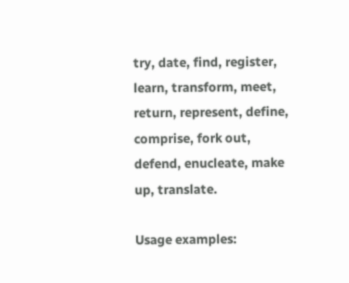try, date, find, register, learn, transform, meet, return, represent, define, comprise, fork out, defend, enucleate, make up, translate.

Usage examples: